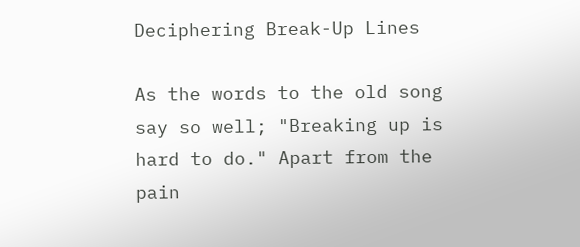Deciphering Break-Up Lines

As the words to the old song say so well; "Breaking up is hard to do." Apart from the pain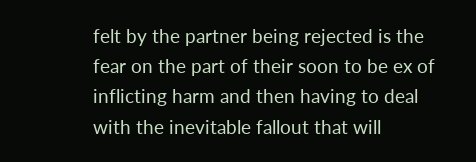felt by the partner being rejected is the fear on the part of their soon to be ex of inflicting harm and then having to deal with the inevitable fallout that will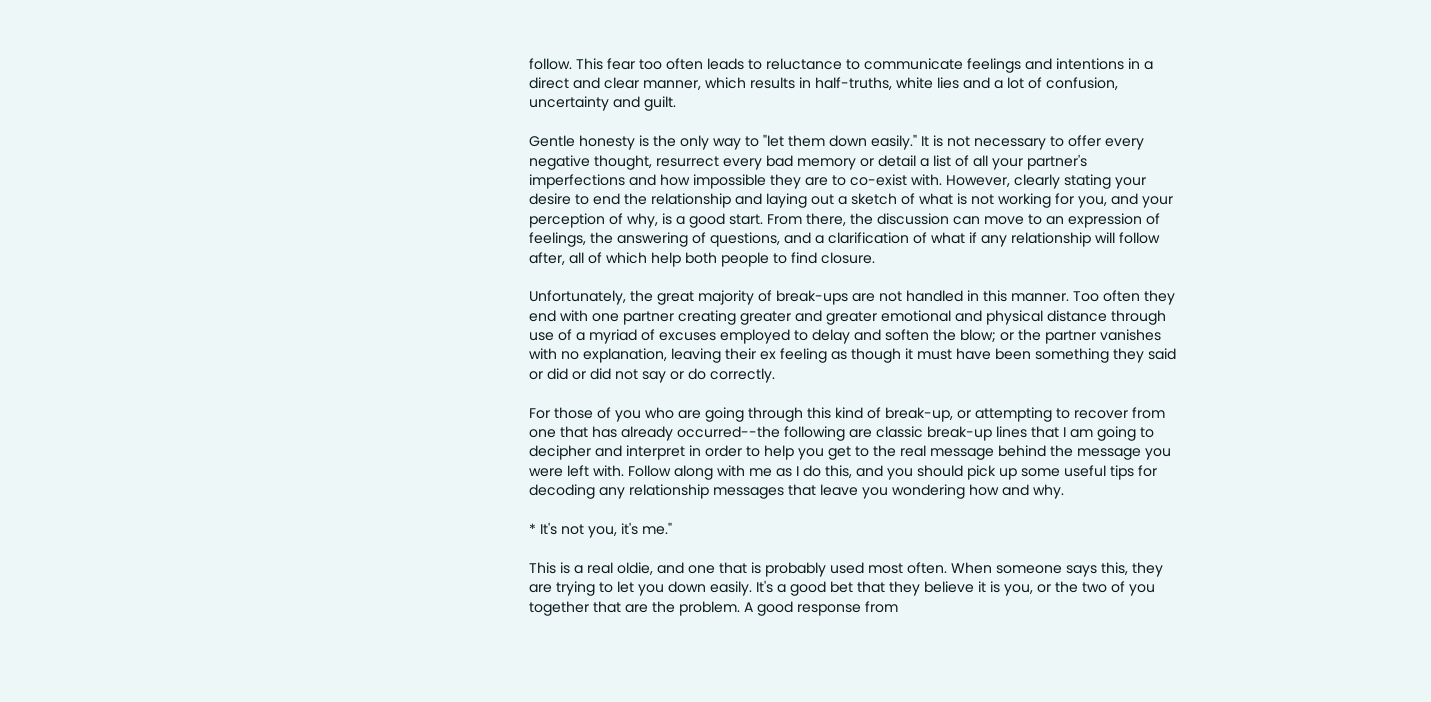follow. This fear too often leads to reluctance to communicate feelings and intentions in a direct and clear manner, which results in half-truths, white lies and a lot of confusion, uncertainty and guilt.

Gentle honesty is the only way to "let them down easily." It is not necessary to offer every negative thought, resurrect every bad memory or detail a list of all your partner's imperfections and how impossible they are to co-exist with. However, clearly stating your desire to end the relationship and laying out a sketch of what is not working for you, and your perception of why, is a good start. From there, the discussion can move to an expression of feelings, the answering of questions, and a clarification of what if any relationship will follow after, all of which help both people to find closure.

Unfortunately, the great majority of break-ups are not handled in this manner. Too often they end with one partner creating greater and greater emotional and physical distance through use of a myriad of excuses employed to delay and soften the blow; or the partner vanishes with no explanation, leaving their ex feeling as though it must have been something they said or did or did not say or do correctly.

For those of you who are going through this kind of break-up, or attempting to recover from one that has already occurred--the following are classic break-up lines that I am going to decipher and interpret in order to help you get to the real message behind the message you were left with. Follow along with me as I do this, and you should pick up some useful tips for decoding any relationship messages that leave you wondering how and why.

* It's not you, it's me."

This is a real oldie, and one that is probably used most often. When someone says this, they are trying to let you down easily. It's a good bet that they believe it is you, or the two of you together that are the problem. A good response from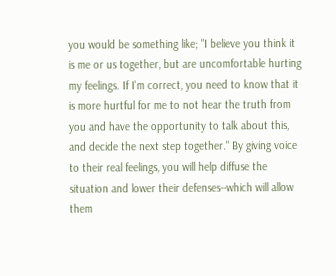you would be something like; "I believe you think it is me or us together, but are uncomfortable hurting my feelings. If I'm correct, you need to know that it is more hurtful for me to not hear the truth from you and have the opportunity to talk about this, and decide the next step together." By giving voice to their real feelings, you will help diffuse the situation and lower their defenses--which will allow them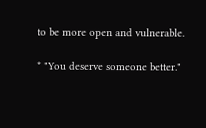to be more open and vulnerable.

* "You deserve someone better."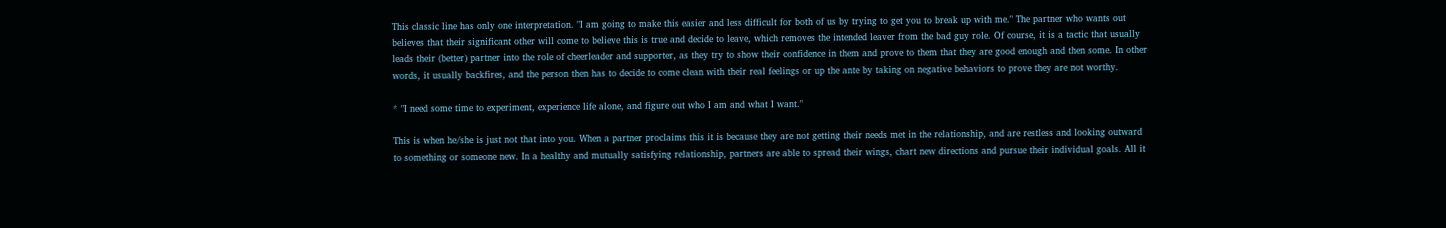This classic line has only one interpretation. "I am going to make this easier and less difficult for both of us by trying to get you to break up with me." The partner who wants out believes that their significant other will come to believe this is true and decide to leave, which removes the intended leaver from the bad guy role. Of course, it is a tactic that usually leads their (better) partner into the role of cheerleader and supporter, as they try to show their confidence in them and prove to them that they are good enough and then some. In other words, it usually backfires, and the person then has to decide to come clean with their real feelings or up the ante by taking on negative behaviors to prove they are not worthy.

* "I need some time to experiment, experience life alone, and figure out who I am and what I want."

This is when he/she is just not that into you. When a partner proclaims this it is because they are not getting their needs met in the relationship, and are restless and looking outward to something or someone new. In a healthy and mutually satisfying relationship, partners are able to spread their wings, chart new directions and pursue their individual goals. All it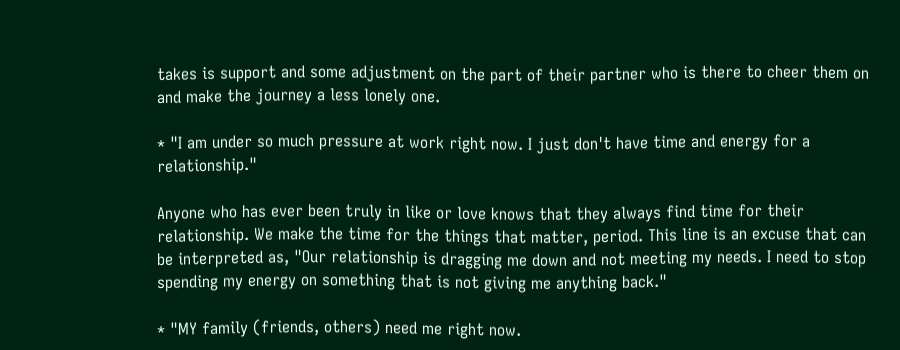takes is support and some adjustment on the part of their partner who is there to cheer them on and make the journey a less lonely one.

* "I am under so much pressure at work right now. I just don't have time and energy for a relationship."

Anyone who has ever been truly in like or love knows that they always find time for their relationship. We make the time for the things that matter, period. This line is an excuse that can be interpreted as, "Our relationship is dragging me down and not meeting my needs. I need to stop spending my energy on something that is not giving me anything back."

* "MY family (friends, others) need me right now.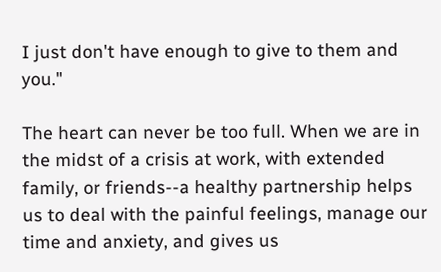I just don't have enough to give to them and you."

The heart can never be too full. When we are in the midst of a crisis at work, with extended family, or friends--a healthy partnership helps us to deal with the painful feelings, manage our time and anxiety, and gives us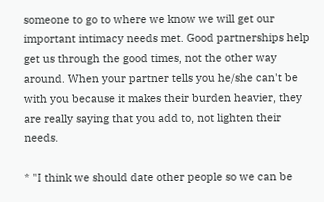someone to go to where we know we will get our important intimacy needs met. Good partnerships help get us through the good times, not the other way around. When your partner tells you he/she can't be with you because it makes their burden heavier, they are really saying that you add to, not lighten their needs.

* "I think we should date other people so we can be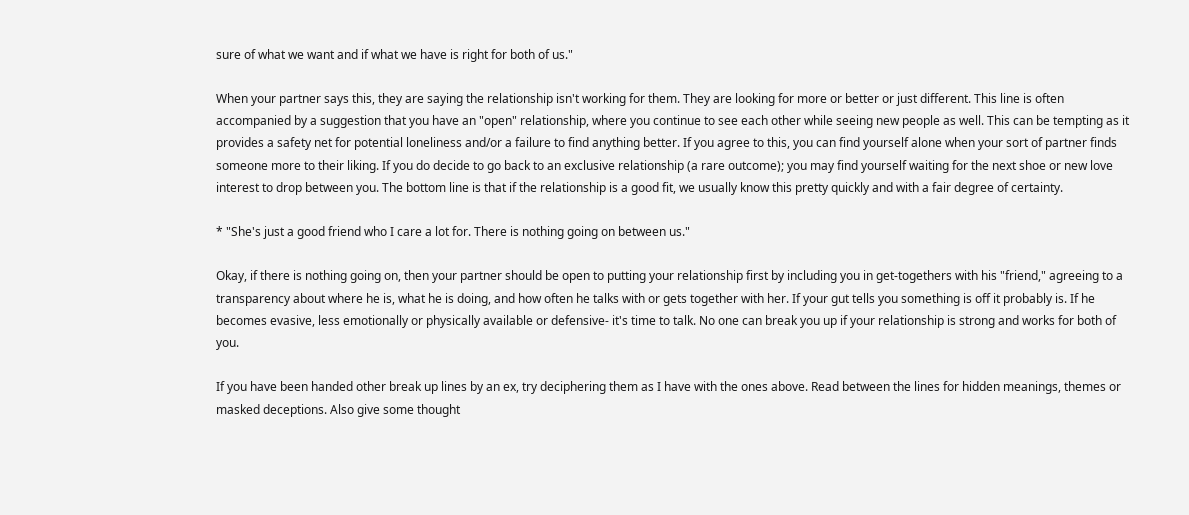sure of what we want and if what we have is right for both of us."

When your partner says this, they are saying the relationship isn't working for them. They are looking for more or better or just different. This line is often accompanied by a suggestion that you have an "open" relationship, where you continue to see each other while seeing new people as well. This can be tempting as it provides a safety net for potential loneliness and/or a failure to find anything better. If you agree to this, you can find yourself alone when your sort of partner finds someone more to their liking. If you do decide to go back to an exclusive relationship (a rare outcome); you may find yourself waiting for the next shoe or new love interest to drop between you. The bottom line is that if the relationship is a good fit, we usually know this pretty quickly and with a fair degree of certainty.

* "She's just a good friend who I care a lot for. There is nothing going on between us."

Okay, if there is nothing going on, then your partner should be open to putting your relationship first by including you in get-togethers with his "friend," agreeing to a transparency about where he is, what he is doing, and how often he talks with or gets together with her. If your gut tells you something is off it probably is. If he becomes evasive, less emotionally or physically available or defensive- it's time to talk. No one can break you up if your relationship is strong and works for both of you.

If you have been handed other break up lines by an ex, try deciphering them as I have with the ones above. Read between the lines for hidden meanings, themes or masked deceptions. Also give some thought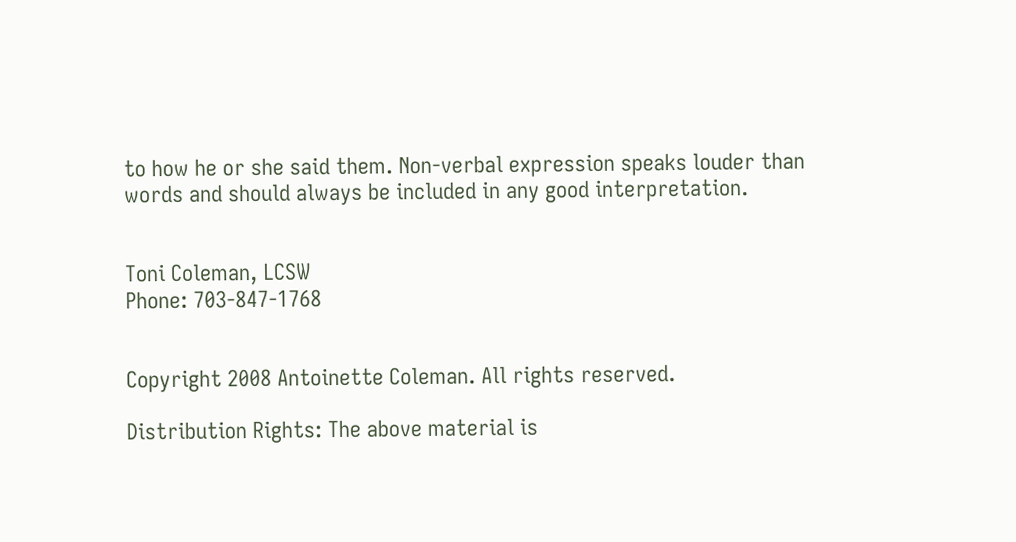to how he or she said them. Non-verbal expression speaks louder than words and should always be included in any good interpretation.


Toni Coleman, LCSW
Phone: 703-847-1768


Copyright 2008 Antoinette Coleman. All rights reserved.

Distribution Rights: The above material is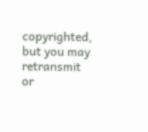copyrighted, but you may retransmit or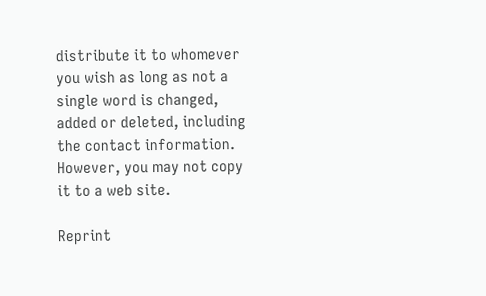distribute it to whomever you wish as long as not a single word is changed, added or deleted, including the contact information. However, you may not copy it to a web site.

Reprint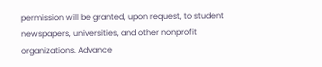permission will be granted, upon request, to student newspapers, universities, and other nonprofit organizations. Advance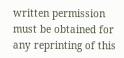written permission must be obtained for any reprinting of this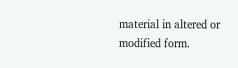material in altered or modified form.